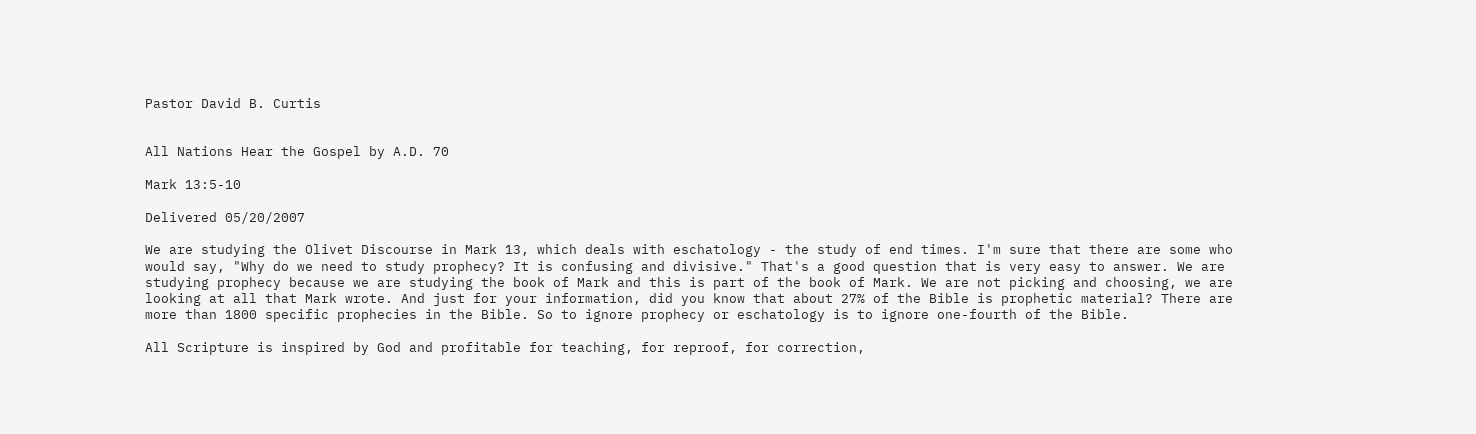Pastor David B. Curtis


All Nations Hear the Gospel by A.D. 70

Mark 13:5-10

Delivered 05/20/2007

We are studying the Olivet Discourse in Mark 13, which deals with eschatology - the study of end times. I'm sure that there are some who would say, "Why do we need to study prophecy? It is confusing and divisive." That's a good question that is very easy to answer. We are studying prophecy because we are studying the book of Mark and this is part of the book of Mark. We are not picking and choosing, we are looking at all that Mark wrote. And just for your information, did you know that about 27% of the Bible is prophetic material? There are more than 1800 specific prophecies in the Bible. So to ignore prophecy or eschatology is to ignore one-fourth of the Bible.

All Scripture is inspired by God and profitable for teaching, for reproof, for correction,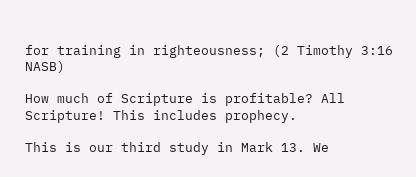for training in righteousness; (2 Timothy 3:16 NASB)

How much of Scripture is profitable? All Scripture! This includes prophecy.

This is our third study in Mark 13. We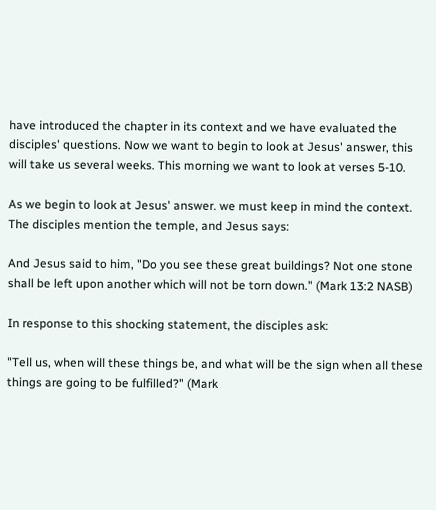have introduced the chapter in its context and we have evaluated the disciples' questions. Now we want to begin to look at Jesus' answer, this will take us several weeks. This morning we want to look at verses 5-10.

As we begin to look at Jesus' answer. we must keep in mind the context. The disciples mention the temple, and Jesus says:

And Jesus said to him, "Do you see these great buildings? Not one stone shall be left upon another which will not be torn down." (Mark 13:2 NASB)

In response to this shocking statement, the disciples ask:

"Tell us, when will these things be, and what will be the sign when all these things are going to be fulfilled?" (Mark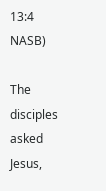13:4 NASB)

The disciples asked Jesus,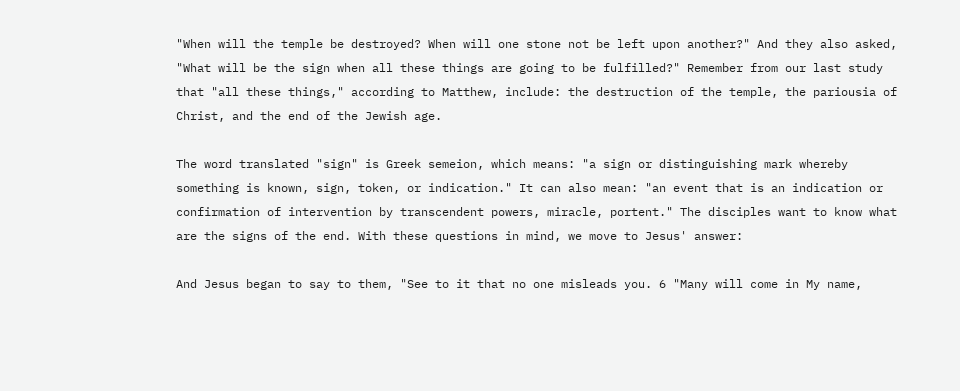"When will the temple be destroyed? When will one stone not be left upon another?" And they also asked, "What will be the sign when all these things are going to be fulfilled?" Remember from our last study that "all these things," according to Matthew, include: the destruction of the temple, the pariousia of Christ, and the end of the Jewish age.

The word translated "sign" is Greek semeion, which means: "a sign or distinguishing mark whereby something is known, sign, token, or indication." It can also mean: "an event that is an indication or confirmation of intervention by transcendent powers, miracle, portent." The disciples want to know what are the signs of the end. With these questions in mind, we move to Jesus' answer:

And Jesus began to say to them, "See to it that no one misleads you. 6 "Many will come in My name,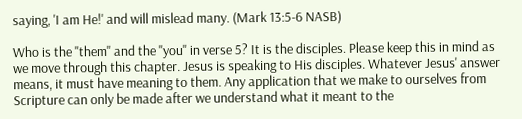saying, 'I am He!' and will mislead many. (Mark 13:5-6 NASB)

Who is the "them" and the "you" in verse 5? It is the disciples. Please keep this in mind as we move through this chapter. Jesus is speaking to His disciples. Whatever Jesus' answer means, it must have meaning to them. Any application that we make to ourselves from Scripture can only be made after we understand what it meant to the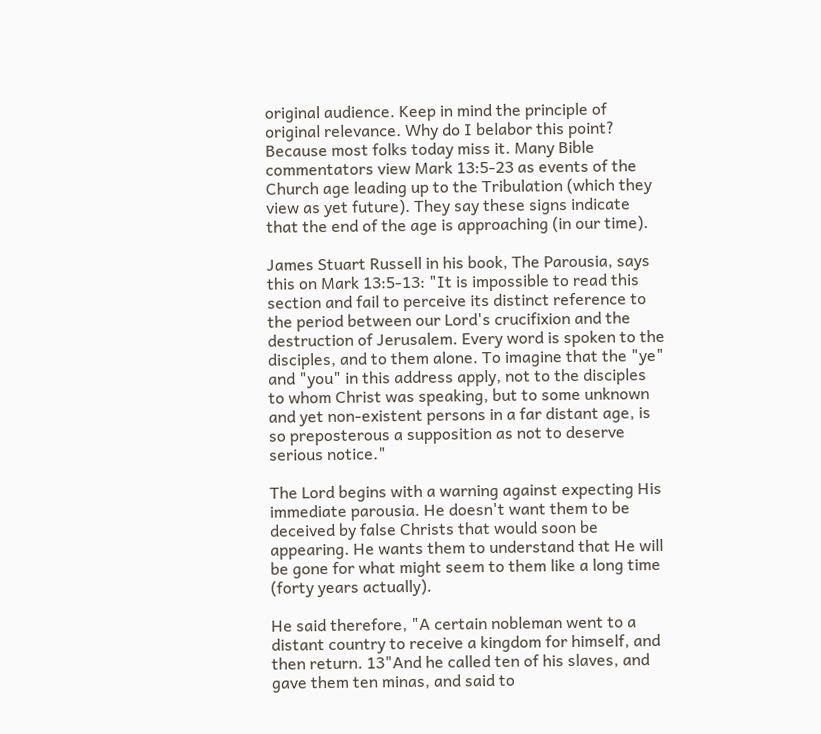original audience. Keep in mind the principle of original relevance. Why do I belabor this point? Because most folks today miss it. Many Bible commentators view Mark 13:5-23 as events of the Church age leading up to the Tribulation (which they view as yet future). They say these signs indicate that the end of the age is approaching (in our time).

James Stuart Russell in his book, The Parousia, says this on Mark 13:5-13: "It is impossible to read this section and fail to perceive its distinct reference to the period between our Lord's crucifixion and the destruction of Jerusalem. Every word is spoken to the disciples, and to them alone. To imagine that the "ye" and "you" in this address apply, not to the disciples to whom Christ was speaking, but to some unknown and yet non-existent persons in a far distant age, is so preposterous a supposition as not to deserve serious notice."

The Lord begins with a warning against expecting His immediate parousia. He doesn't want them to be deceived by false Christs that would soon be appearing. He wants them to understand that He will be gone for what might seem to them like a long time (forty years actually).

He said therefore, "A certain nobleman went to a distant country to receive a kingdom for himself, and then return. 13"And he called ten of his slaves, and gave them ten minas, and said to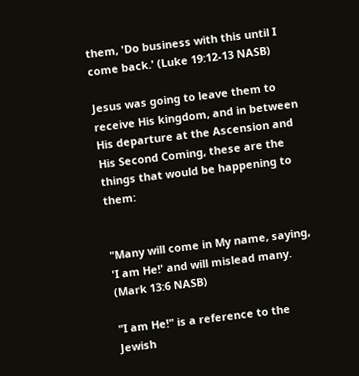them, 'Do business with this until I come back.' (Luke 19:12-13 NASB)

Jesus was going to leave them to receive His kingdom, and in between His departure at the Ascension and His Second Coming, these are the things that would be happening to them:


"Many will come in My name, saying, 'I am He!' and will mislead many. (Mark 13:6 NASB)

"I am He!" is a reference to the Jewish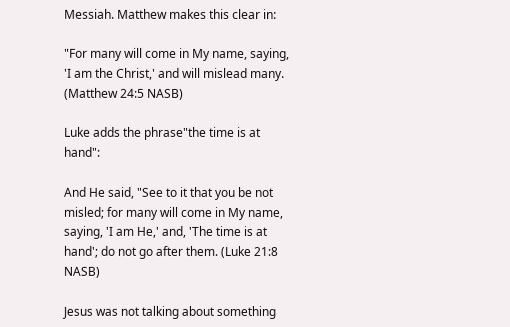Messiah. Matthew makes this clear in:

"For many will come in My name, saying, 'I am the Christ,' and will mislead many. (Matthew 24:5 NASB)

Luke adds the phrase"the time is at hand":

And He said, "See to it that you be not misled; for many will come in My name, saying, 'I am He,' and, 'The time is at hand'; do not go after them. (Luke 21:8 NASB)

Jesus was not talking about something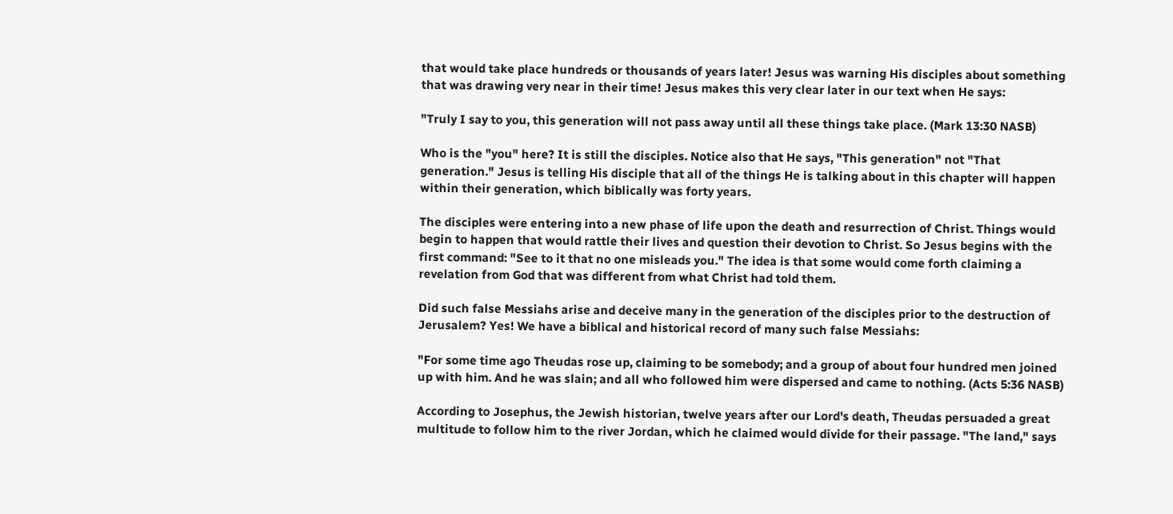that would take place hundreds or thousands of years later! Jesus was warning His disciples about something that was drawing very near in their time! Jesus makes this very clear later in our text when He says:

"Truly I say to you, this generation will not pass away until all these things take place. (Mark 13:30 NASB)

Who is the "you" here? It is still the disciples. Notice also that He says, "This generation" not "That generation." Jesus is telling His disciple that all of the things He is talking about in this chapter will happen within their generation, which biblically was forty years.

The disciples were entering into a new phase of life upon the death and resurrection of Christ. Things would begin to happen that would rattle their lives and question their devotion to Christ. So Jesus begins with the first command: "See to it that no one misleads you." The idea is that some would come forth claiming a revelation from God that was different from what Christ had told them.

Did such false Messiahs arise and deceive many in the generation of the disciples prior to the destruction of Jerusalem? Yes! We have a biblical and historical record of many such false Messiahs:

"For some time ago Theudas rose up, claiming to be somebody; and a group of about four hundred men joined up with him. And he was slain; and all who followed him were dispersed and came to nothing. (Acts 5:36 NASB)

According to Josephus, the Jewish historian, twelve years after our Lord's death, Theudas persuaded a great multitude to follow him to the river Jordan, which he claimed would divide for their passage. "The land," says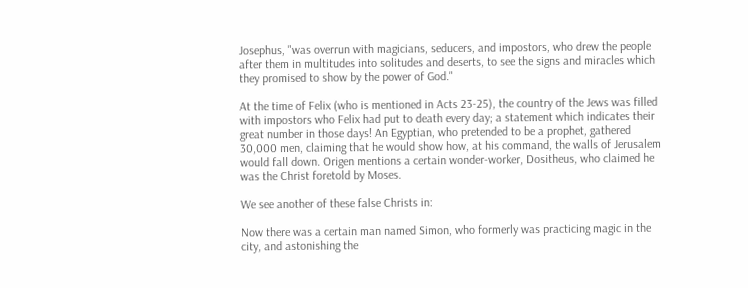Josephus, "was overrun with magicians, seducers, and impostors, who drew the people after them in multitudes into solitudes and deserts, to see the signs and miracles which they promised to show by the power of God."

At the time of Felix (who is mentioned in Acts 23-25), the country of the Jews was filled with impostors who Felix had put to death every day; a statement which indicates their great number in those days! An Egyptian, who pretended to be a prophet, gathered 30,000 men, claiming that he would show how, at his command, the walls of Jerusalem would fall down. Origen mentions a certain wonder-worker, Dositheus, who claimed he was the Christ foretold by Moses.

We see another of these false Christs in:

Now there was a certain man named Simon, who formerly was practicing magic in the city, and astonishing the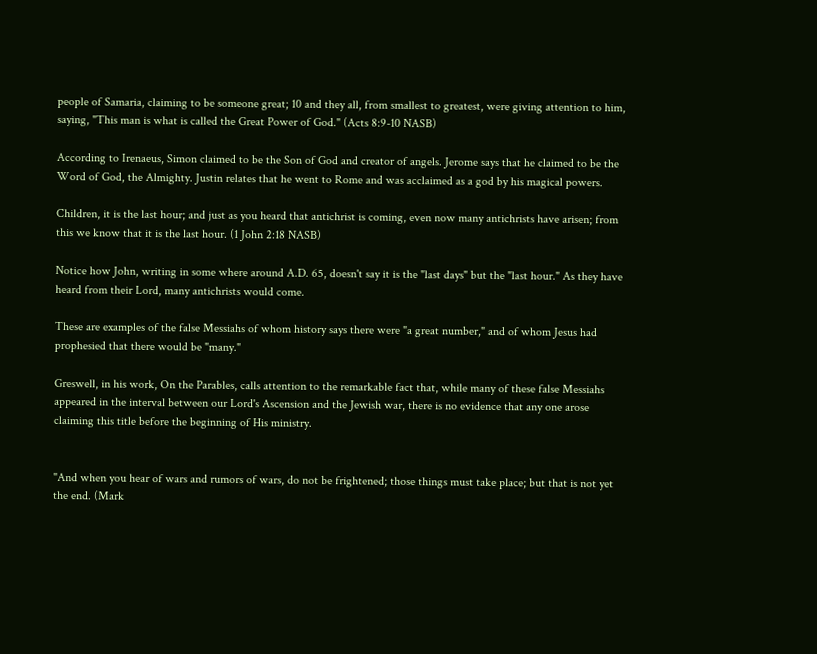people of Samaria, claiming to be someone great; 10 and they all, from smallest to greatest, were giving attention to him, saying, "This man is what is called the Great Power of God." (Acts 8:9-10 NASB)

According to Irenaeus, Simon claimed to be the Son of God and creator of angels. Jerome says that he claimed to be the Word of God, the Almighty. Justin relates that he went to Rome and was acclaimed as a god by his magical powers.

Children, it is the last hour; and just as you heard that antichrist is coming, even now many antichrists have arisen; from this we know that it is the last hour. (1 John 2:18 NASB)

Notice how John, writing in some where around A.D. 65, doesn't say it is the "last days" but the "last hour." As they have heard from their Lord, many antichrists would come.

These are examples of the false Messiahs of whom history says there were "a great number," and of whom Jesus had prophesied that there would be "many."

Greswell, in his work, On the Parables, calls attention to the remarkable fact that, while many of these false Messiahs appeared in the interval between our Lord's Ascension and the Jewish war, there is no evidence that any one arose claiming this title before the beginning of His ministry.


"And when you hear of wars and rumors of wars, do not be frightened; those things must take place; but that is not yet the end. (Mark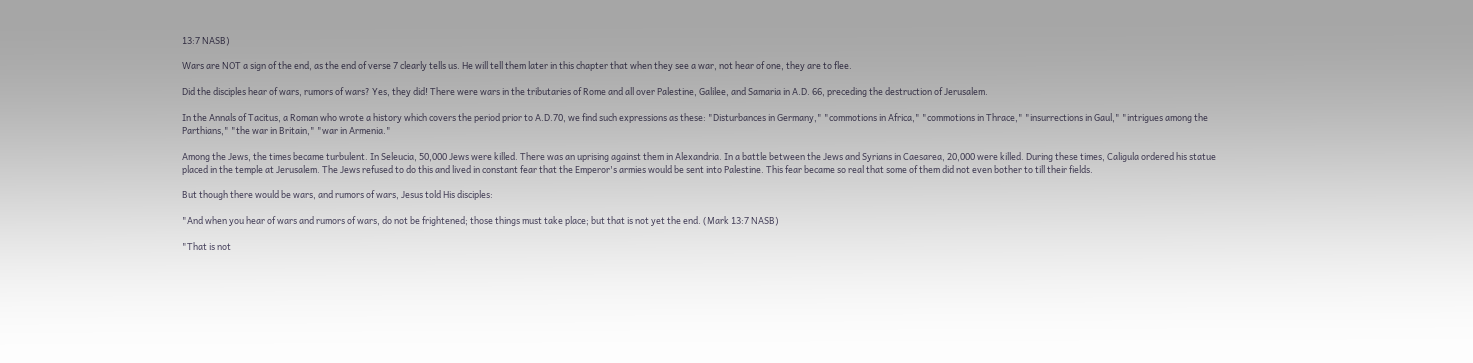13:7 NASB)

Wars are NOT a sign of the end, as the end of verse 7 clearly tells us. He will tell them later in this chapter that when they see a war, not hear of one, they are to flee.

Did the disciples hear of wars, rumors of wars? Yes, they did! There were wars in the tributaries of Rome and all over Palestine, Galilee, and Samaria in A.D. 66, preceding the destruction of Jerusalem.

In the Annals of Tacitus, a Roman who wrote a history which covers the period prior to A.D.70, we find such expressions as these: "Disturbances in Germany," "commotions in Africa," "commotions in Thrace," "insurrections in Gaul," "intrigues among the Parthians," "the war in Britain," "war in Armenia."

Among the Jews, the times became turbulent. In Seleucia, 50,000 Jews were killed. There was an uprising against them in Alexandria. In a battle between the Jews and Syrians in Caesarea, 20,000 were killed. During these times, Caligula ordered his statue placed in the temple at Jerusalem. The Jews refused to do this and lived in constant fear that the Emperor's armies would be sent into Palestine. This fear became so real that some of them did not even bother to till their fields.

But though there would be wars, and rumors of wars, Jesus told His disciples:

"And when you hear of wars and rumors of wars, do not be frightened; those things must take place; but that is not yet the end. (Mark 13:7 NASB)

"That is not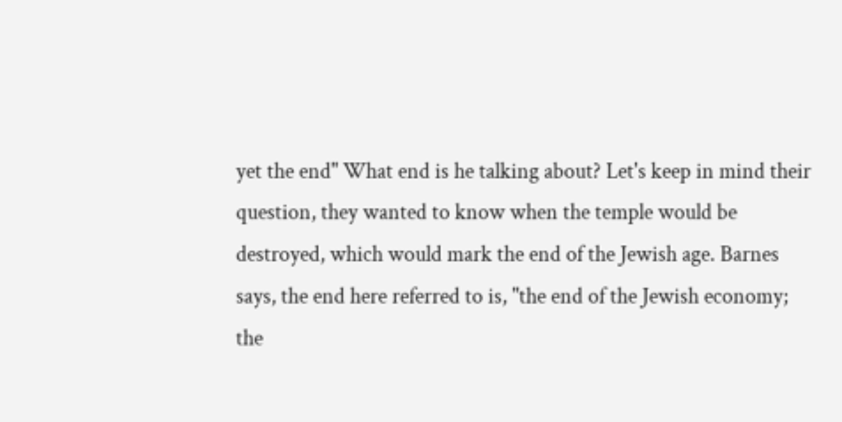yet the end" What end is he talking about? Let's keep in mind their question, they wanted to know when the temple would be destroyed, which would mark the end of the Jewish age. Barnes says, the end here referred to is, "the end of the Jewish economy; the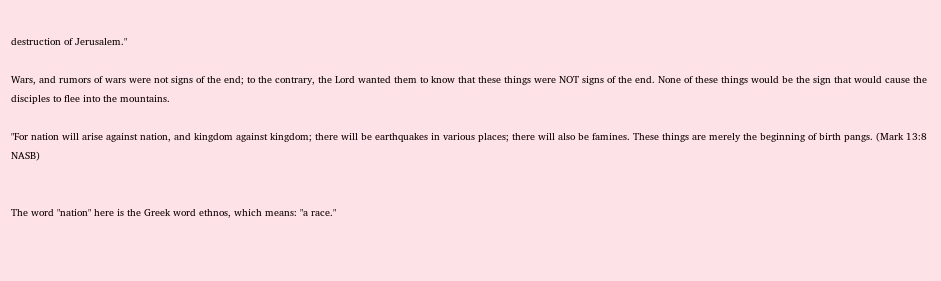destruction of Jerusalem."

Wars, and rumors of wars were not signs of the end; to the contrary, the Lord wanted them to know that these things were NOT signs of the end. None of these things would be the sign that would cause the disciples to flee into the mountains.

"For nation will arise against nation, and kingdom against kingdom; there will be earthquakes in various places; there will also be famines. These things are merely the beginning of birth pangs. (Mark 13:8 NASB)


The word "nation" here is the Greek word ethnos, which means: "a race."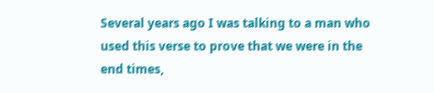Several years ago I was talking to a man who used this verse to prove that we were in the end times,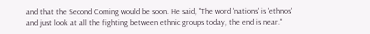and that the Second Coming would be soon. He said, "The word 'nations' is 'ethnos' and just look at all the fighting between ethnic groups today, the end is near."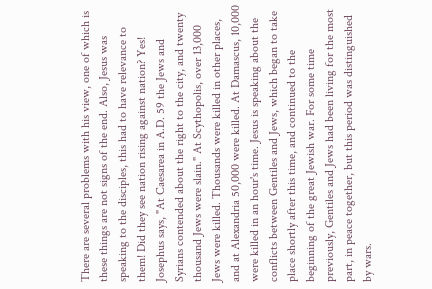There are several problems with his view, one of which is these things are not signs of the end. Also, Jesus was speaking to the disciples, this had to have relevance to them! Did they see nation rising against nation? Yes! Josephus says, "At Caesarea in A.D. 59 the Jews and Syrians contended about the right to the city, and twenty thousand Jews were slain." At Scythopolis, over 13,000 Jews were killed. Thousands were killed in other places, and at Alexandria 50,000 were killed. At Damascus, 10,000 were killed in an hour's time. Jesus is speaking about the conflicts between Gentiles and Jews, which began to take place shortly after this time, and continued to the beginning of the great Jewish war. For some time previously, Gentiles and Jews had been living for the most part, in peace together, but this period was distinguished by wars.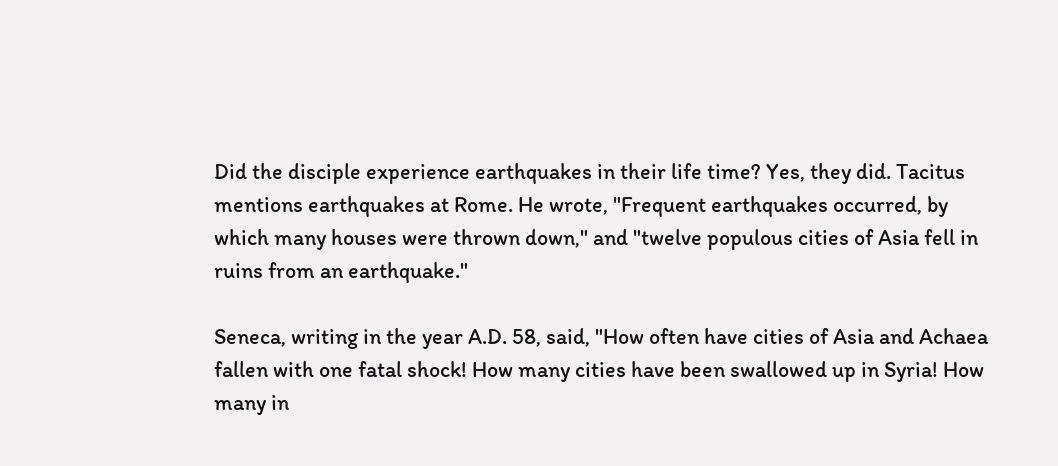Did the disciple experience earthquakes in their life time? Yes, they did. Tacitus mentions earthquakes at Rome. He wrote, "Frequent earthquakes occurred, by which many houses were thrown down," and "twelve populous cities of Asia fell in ruins from an earthquake."

Seneca, writing in the year A.D. 58, said, "How often have cities of Asia and Achaea fallen with one fatal shock! How many cities have been swallowed up in Syria! How many in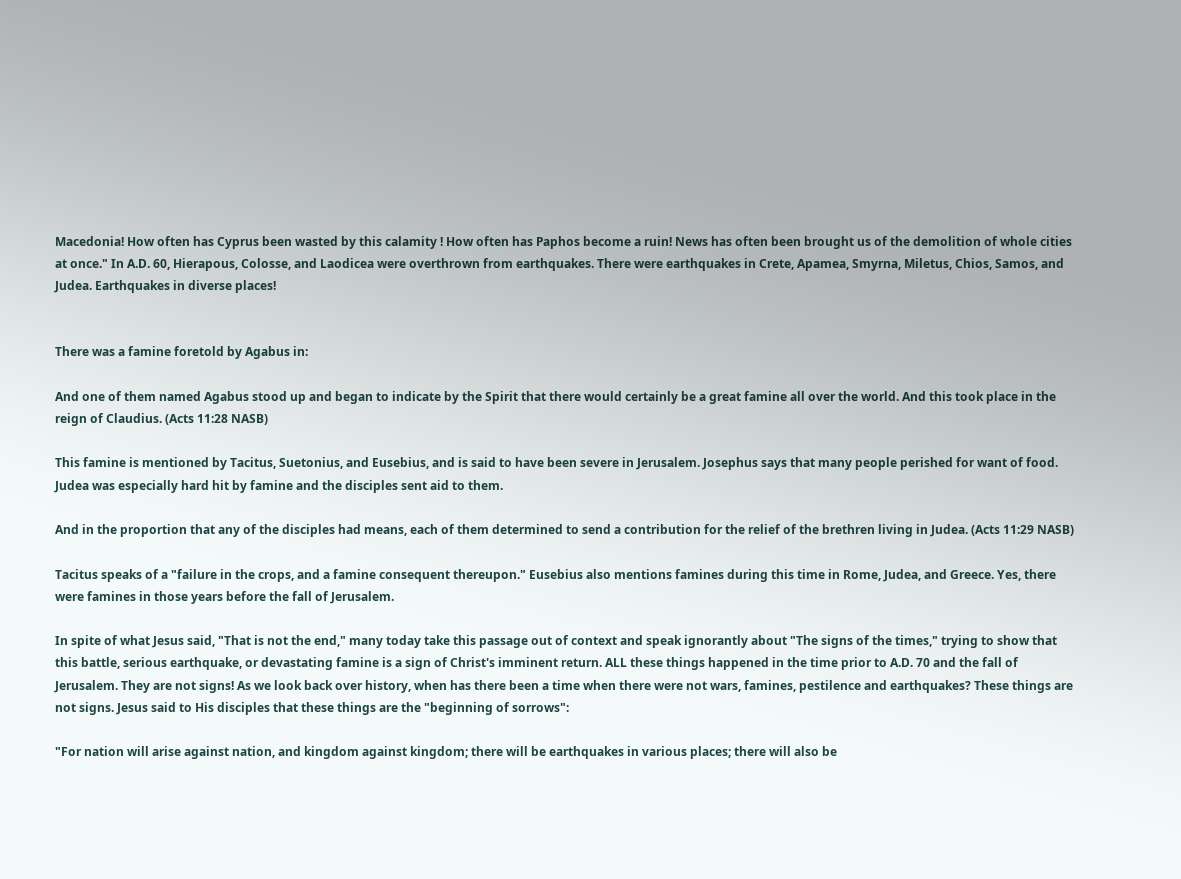Macedonia! How often has Cyprus been wasted by this calamity ! How often has Paphos become a ruin! News has often been brought us of the demolition of whole cities at once." In A.D. 60, Hierapous, Colosse, and Laodicea were overthrown from earthquakes. There were earthquakes in Crete, Apamea, Smyrna, Miletus, Chios, Samos, and Judea. Earthquakes in diverse places!


There was a famine foretold by Agabus in:

And one of them named Agabus stood up and began to indicate by the Spirit that there would certainly be a great famine all over the world. And this took place in the reign of Claudius. (Acts 11:28 NASB)

This famine is mentioned by Tacitus, Suetonius, and Eusebius, and is said to have been severe in Jerusalem. Josephus says that many people perished for want of food. Judea was especially hard hit by famine and the disciples sent aid to them.

And in the proportion that any of the disciples had means, each of them determined to send a contribution for the relief of the brethren living in Judea. (Acts 11:29 NASB)

Tacitus speaks of a "failure in the crops, and a famine consequent thereupon." Eusebius also mentions famines during this time in Rome, Judea, and Greece. Yes, there were famines in those years before the fall of Jerusalem.

In spite of what Jesus said, "That is not the end," many today take this passage out of context and speak ignorantly about "The signs of the times," trying to show that this battle, serious earthquake, or devastating famine is a sign of Christ's imminent return. ALL these things happened in the time prior to A.D. 70 and the fall of Jerusalem. They are not signs! As we look back over history, when has there been a time when there were not wars, famines, pestilence and earthquakes? These things are not signs. Jesus said to His disciples that these things are the "beginning of sorrows":

"For nation will arise against nation, and kingdom against kingdom; there will be earthquakes in various places; there will also be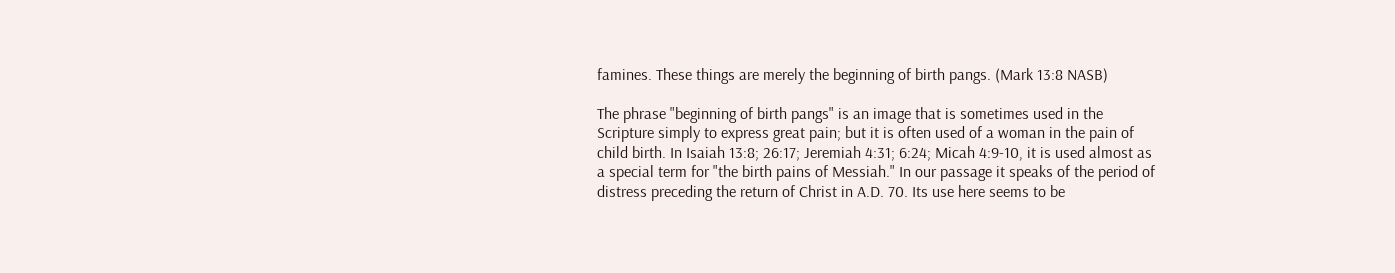famines. These things are merely the beginning of birth pangs. (Mark 13:8 NASB)

The phrase "beginning of birth pangs" is an image that is sometimes used in the Scripture simply to express great pain; but it is often used of a woman in the pain of child birth. In Isaiah 13:8; 26:17; Jeremiah 4:31; 6:24; Micah 4:9-10, it is used almost as a special term for "the birth pains of Messiah." In our passage it speaks of the period of distress preceding the return of Christ in A.D. 70. Its use here seems to be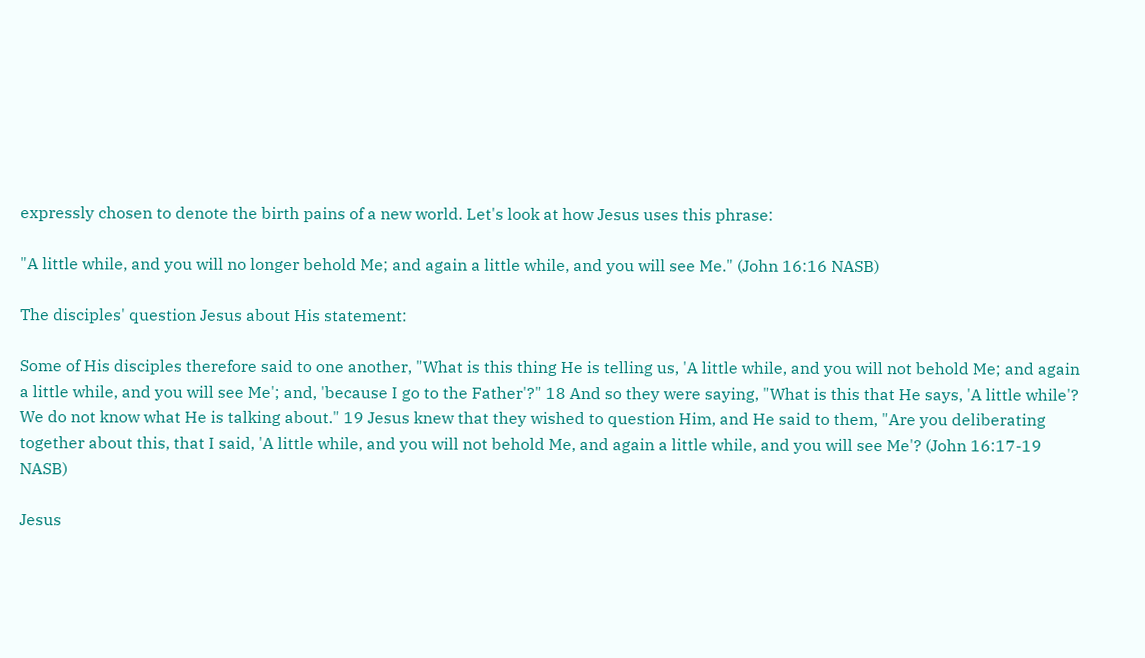expressly chosen to denote the birth pains of a new world. Let's look at how Jesus uses this phrase:

"A little while, and you will no longer behold Me; and again a little while, and you will see Me." (John 16:16 NASB)

The disciples' question Jesus about His statement:

Some of His disciples therefore said to one another, "What is this thing He is telling us, 'A little while, and you will not behold Me; and again a little while, and you will see Me'; and, 'because I go to the Father'?" 18 And so they were saying, "What is this that He says, 'A little while'? We do not know what He is talking about." 19 Jesus knew that they wished to question Him, and He said to them, "Are you deliberating together about this, that I said, 'A little while, and you will not behold Me, and again a little while, and you will see Me'? (John 16:17-19 NASB)

Jesus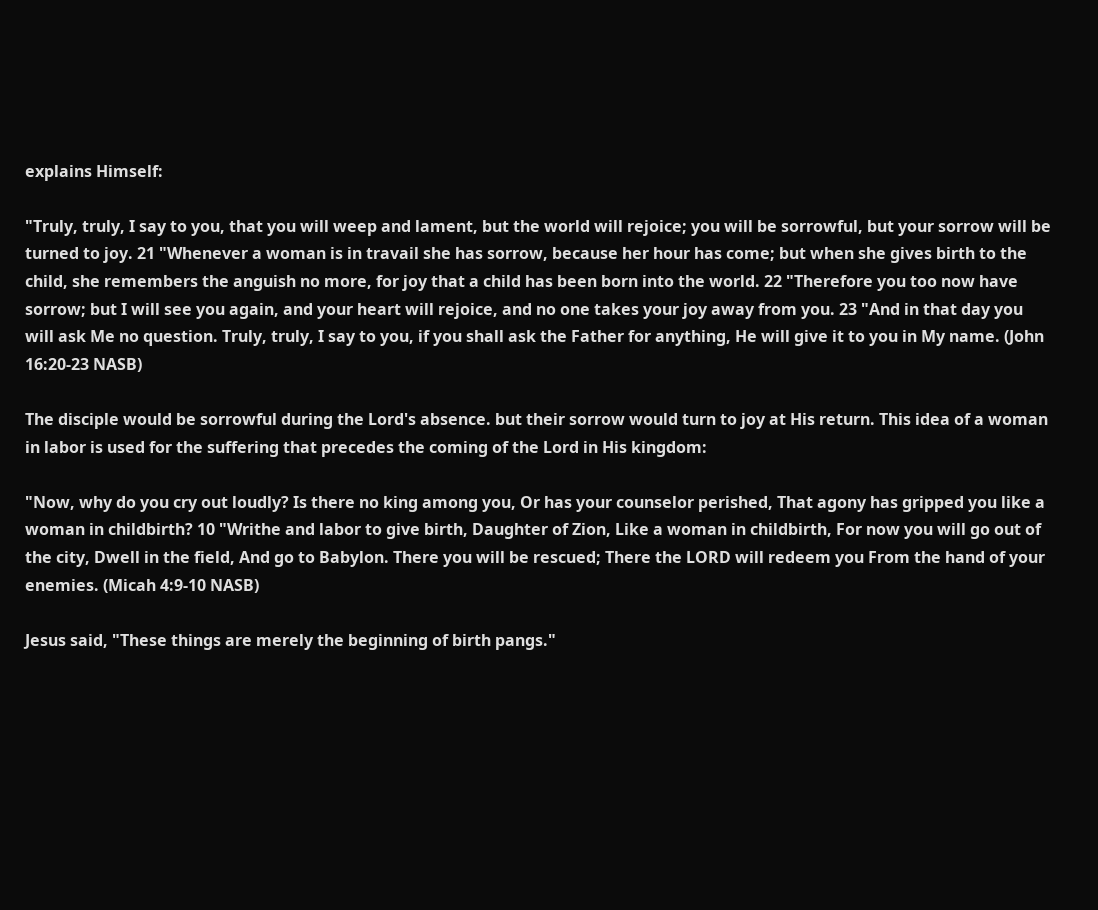explains Himself:

"Truly, truly, I say to you, that you will weep and lament, but the world will rejoice; you will be sorrowful, but your sorrow will be turned to joy. 21 "Whenever a woman is in travail she has sorrow, because her hour has come; but when she gives birth to the child, she remembers the anguish no more, for joy that a child has been born into the world. 22 "Therefore you too now have sorrow; but I will see you again, and your heart will rejoice, and no one takes your joy away from you. 23 "And in that day you will ask Me no question. Truly, truly, I say to you, if you shall ask the Father for anything, He will give it to you in My name. (John 16:20-23 NASB)

The disciple would be sorrowful during the Lord's absence. but their sorrow would turn to joy at His return. This idea of a woman in labor is used for the suffering that precedes the coming of the Lord in His kingdom:

"Now, why do you cry out loudly? Is there no king among you, Or has your counselor perished, That agony has gripped you like a woman in childbirth? 10 "Writhe and labor to give birth, Daughter of Zion, Like a woman in childbirth, For now you will go out of the city, Dwell in the field, And go to Babylon. There you will be rescued; There the LORD will redeem you From the hand of your enemies. (Micah 4:9-10 NASB)

Jesus said, "These things are merely the beginning of birth pangs."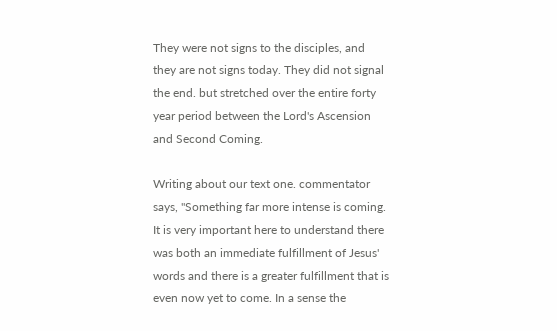They were not signs to the disciples, and they are not signs today. They did not signal the end. but stretched over the entire forty year period between the Lord's Ascension and Second Coming.

Writing about our text one. commentator says, "Something far more intense is coming. It is very important here to understand there was both an immediate fulfillment of Jesus' words and there is a greater fulfillment that is even now yet to come. In a sense the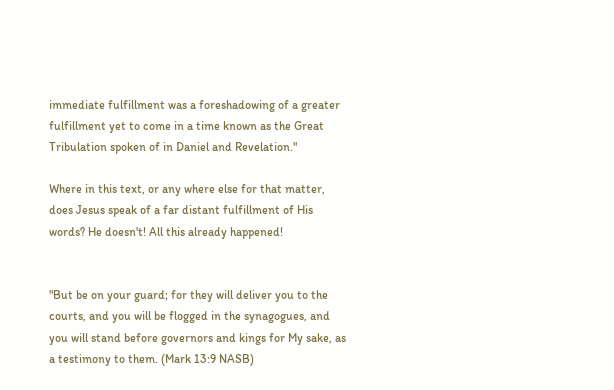immediate fulfillment was a foreshadowing of a greater fulfillment yet to come in a time known as the Great Tribulation spoken of in Daniel and Revelation."

Where in this text, or any where else for that matter, does Jesus speak of a far distant fulfillment of His words? He doesn't! All this already happened!


"But be on your guard; for they will deliver you to the courts, and you will be flogged in the synagogues, and you will stand before governors and kings for My sake, as a testimony to them. (Mark 13:9 NASB)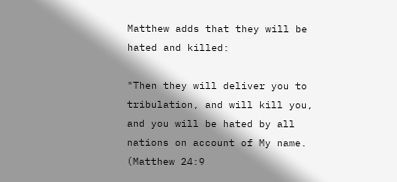Matthew adds that they will be hated and killed:

"Then they will deliver you to tribulation, and will kill you, and you will be hated by all nations on account of My name. (Matthew 24:9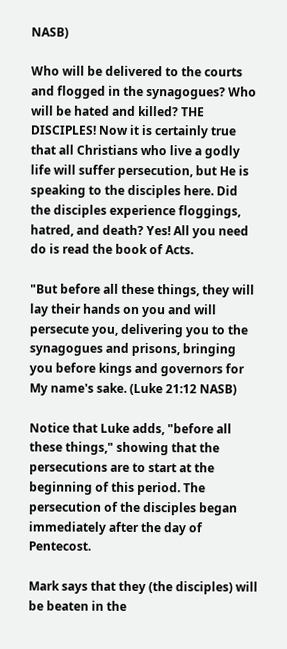NASB)

Who will be delivered to the courts and flogged in the synagogues? Who will be hated and killed? THE DISCIPLES! Now it is certainly true that all Christians who live a godly life will suffer persecution, but He is speaking to the disciples here. Did the disciples experience floggings, hatred, and death? Yes! All you need do is read the book of Acts.

"But before all these things, they will lay their hands on you and will persecute you, delivering you to the synagogues and prisons, bringing you before kings and governors for My name's sake. (Luke 21:12 NASB)

Notice that Luke adds, "before all these things," showing that the persecutions are to start at the beginning of this period. The persecution of the disciples began immediately after the day of Pentecost.

Mark says that they (the disciples) will be beaten in the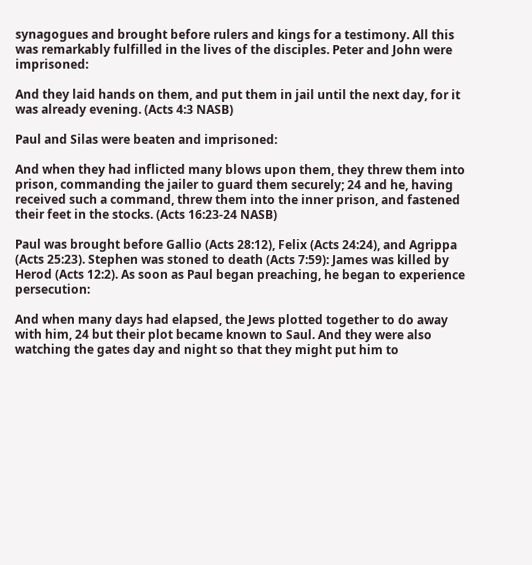synagogues and brought before rulers and kings for a testimony. All this was remarkably fulfilled in the lives of the disciples. Peter and John were imprisoned:

And they laid hands on them, and put them in jail until the next day, for it was already evening. (Acts 4:3 NASB)

Paul and Silas were beaten and imprisoned:

And when they had inflicted many blows upon them, they threw them into prison, commanding the jailer to guard them securely; 24 and he, having received such a command, threw them into the inner prison, and fastened their feet in the stocks. (Acts 16:23-24 NASB)

Paul was brought before Gallio (Acts 28:12), Felix (Acts 24:24), and Agrippa (Acts 25:23). Stephen was stoned to death (Acts 7:59): James was killed by Herod (Acts 12:2). As soon as Paul began preaching, he began to experience persecution:

And when many days had elapsed, the Jews plotted together to do away with him, 24 but their plot became known to Saul. And they were also watching the gates day and night so that they might put him to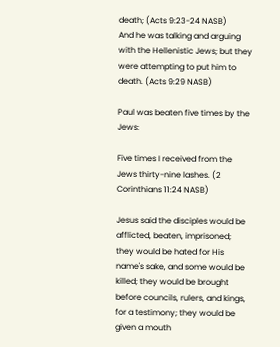death; (Acts 9:23-24 NASB)
And he was talking and arguing with the Hellenistic Jews; but they were attempting to put him to death. (Acts 9:29 NASB)

Paul was beaten five times by the Jews:

Five times I received from the Jews thirty-nine lashes. (2 Corinthians 11:24 NASB)

Jesus said the disciples would be afflicted, beaten, imprisoned; they would be hated for His name's sake, and some would be killed; they would be brought before councils, rulers, and kings, for a testimony; they would be given a mouth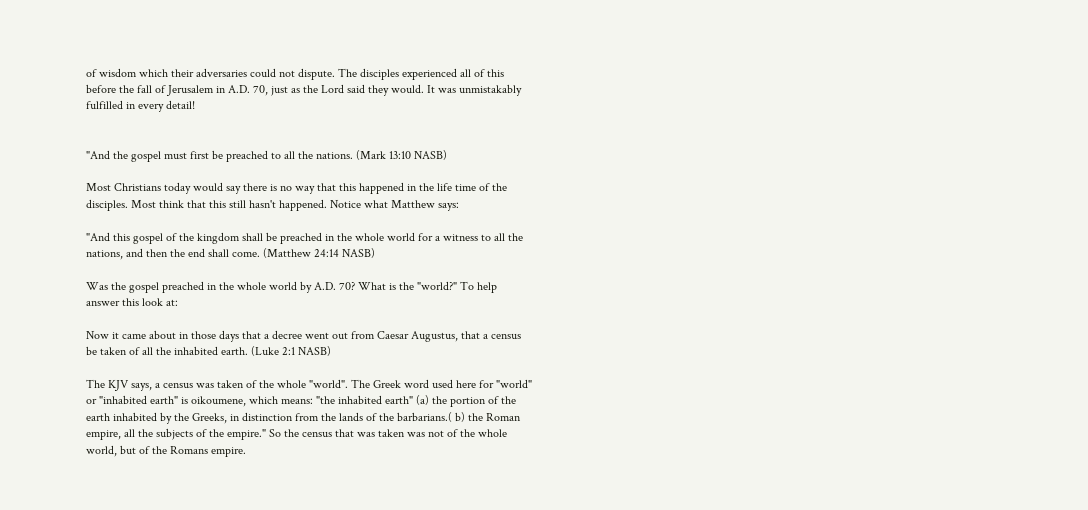of wisdom which their adversaries could not dispute. The disciples experienced all of this before the fall of Jerusalem in A.D. 70, just as the Lord said they would. It was unmistakably fulfilled in every detail!


"And the gospel must first be preached to all the nations. (Mark 13:10 NASB)

Most Christians today would say there is no way that this happened in the life time of the disciples. Most think that this still hasn't happened. Notice what Matthew says:

"And this gospel of the kingdom shall be preached in the whole world for a witness to all the nations, and then the end shall come. (Matthew 24:14 NASB)

Was the gospel preached in the whole world by A.D. 70? What is the "world?" To help answer this look at:

Now it came about in those days that a decree went out from Caesar Augustus, that a census be taken of all the inhabited earth. (Luke 2:1 NASB)

The KJV says, a census was taken of the whole "world". The Greek word used here for "world" or "inhabited earth" is oikoumene, which means: "the inhabited earth" (a) the portion of the earth inhabited by the Greeks, in distinction from the lands of the barbarians.( b) the Roman empire, all the subjects of the empire." So the census that was taken was not of the whole world, but of the Romans empire.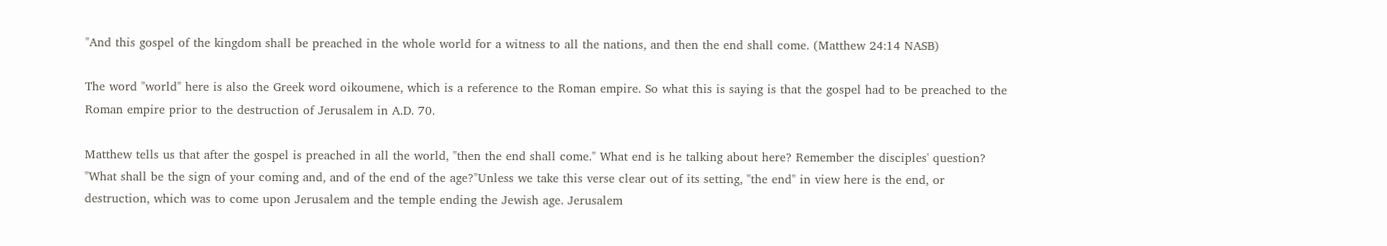"And this gospel of the kingdom shall be preached in the whole world for a witness to all the nations, and then the end shall come. (Matthew 24:14 NASB)

The word "world" here is also the Greek word oikoumene, which is a reference to the Roman empire. So what this is saying is that the gospel had to be preached to the Roman empire prior to the destruction of Jerusalem in A.D. 70.

Matthew tells us that after the gospel is preached in all the world, "then the end shall come." What end is he talking about here? Remember the disciples' question? "What shall be the sign of your coming and, and of the end of the age?"Unless we take this verse clear out of its setting, "the end" in view here is the end, or destruction, which was to come upon Jerusalem and the temple ending the Jewish age. Jerusalem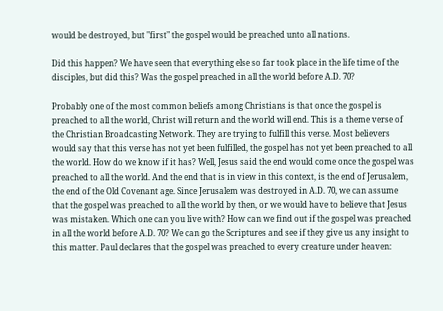would be destroyed, but "first" the gospel would be preached unto all nations.

Did this happen? We have seen that everything else so far took place in the life time of the disciples, but did this? Was the gospel preached in all the world before A.D. 70?

Probably one of the most common beliefs among Christians is that once the gospel is preached to all the world, Christ will return and the world will end. This is a theme verse of the Christian Broadcasting Network. They are trying to fulfill this verse. Most believers would say that this verse has not yet been fulfilled, the gospel has not yet been preached to all the world. How do we know if it has? Well, Jesus said the end would come once the gospel was preached to all the world. And the end that is in view in this context, is the end of Jerusalem, the end of the Old Covenant age. Since Jerusalem was destroyed in A.D. 70, we can assume that the gospel was preached to all the world by then, or we would have to believe that Jesus was mistaken. Which one can you live with? How can we find out if the gospel was preached in all the world before A.D. 70? We can go the Scriptures and see if they give us any insight to this matter. Paul declares that the gospel was preached to every creature under heaven: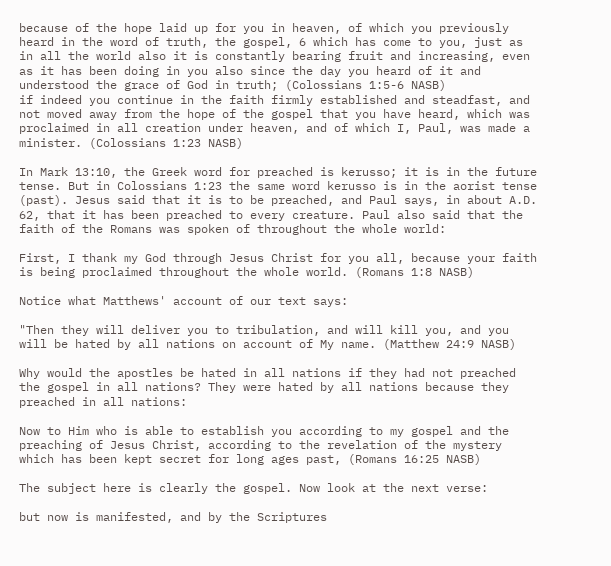because of the hope laid up for you in heaven, of which you previously heard in the word of truth, the gospel, 6 which has come to you, just as in all the world also it is constantly bearing fruit and increasing, even as it has been doing in you also since the day you heard of it and understood the grace of God in truth; (Colossians 1:5-6 NASB)
if indeed you continue in the faith firmly established and steadfast, and not moved away from the hope of the gospel that you have heard, which was proclaimed in all creation under heaven, and of which I, Paul, was made a minister. (Colossians 1:23 NASB)

In Mark 13:10, the Greek word for preached is kerusso; it is in the future tense. But in Colossians 1:23 the same word kerusso is in the aorist tense (past). Jesus said that it is to be preached, and Paul says, in about A.D. 62, that it has been preached to every creature. Paul also said that the faith of the Romans was spoken of throughout the whole world:

First, I thank my God through Jesus Christ for you all, because your faith is being proclaimed throughout the whole world. (Romans 1:8 NASB)

Notice what Matthews' account of our text says:

"Then they will deliver you to tribulation, and will kill you, and you will be hated by all nations on account of My name. (Matthew 24:9 NASB)

Why would the apostles be hated in all nations if they had not preached the gospel in all nations? They were hated by all nations because they preached in all nations:

Now to Him who is able to establish you according to my gospel and the preaching of Jesus Christ, according to the revelation of the mystery which has been kept secret for long ages past, (Romans 16:25 NASB)

The subject here is clearly the gospel. Now look at the next verse:

but now is manifested, and by the Scriptures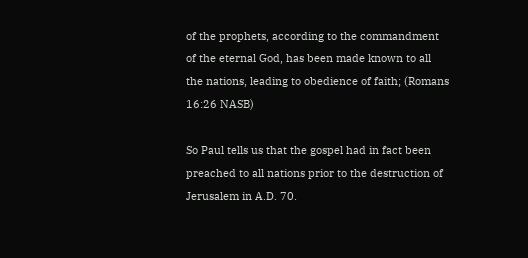of the prophets, according to the commandment of the eternal God, has been made known to all the nations, leading to obedience of faith; (Romans 16:26 NASB)

So Paul tells us that the gospel had in fact been preached to all nations prior to the destruction of Jerusalem in A.D. 70.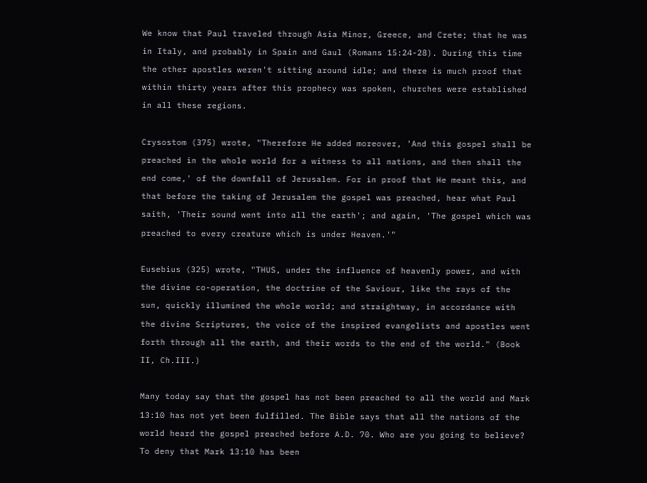We know that Paul traveled through Asia Minor, Greece, and Crete; that he was in Italy, and probably in Spain and Gaul (Romans 15:24-28). During this time the other apostles weren't sitting around idle; and there is much proof that within thirty years after this prophecy was spoken, churches were established in all these regions.

Crysostom (375) wrote, "Therefore He added moreover, 'And this gospel shall be preached in the whole world for a witness to all nations, and then shall the end come,' of the downfall of Jerusalem. For in proof that He meant this, and that before the taking of Jerusalem the gospel was preached, hear what Paul saith, 'Their sound went into all the earth'; and again, 'The gospel which was preached to every creature which is under Heaven.'"

Eusebius (325) wrote, "THUS, under the influence of heavenly power, and with the divine co-operation, the doctrine of the Saviour, like the rays of the sun, quickly illumined the whole world; and straightway, in accordance with the divine Scriptures, the voice of the inspired evangelists and apostles went forth through all the earth, and their words to the end of the world." (Book II, Ch.III.)

Many today say that the gospel has not been preached to all the world and Mark 13:10 has not yet been fulfilled. The Bible says that all the nations of the world heard the gospel preached before A.D. 70. Who are you going to believe? To deny that Mark 13:10 has been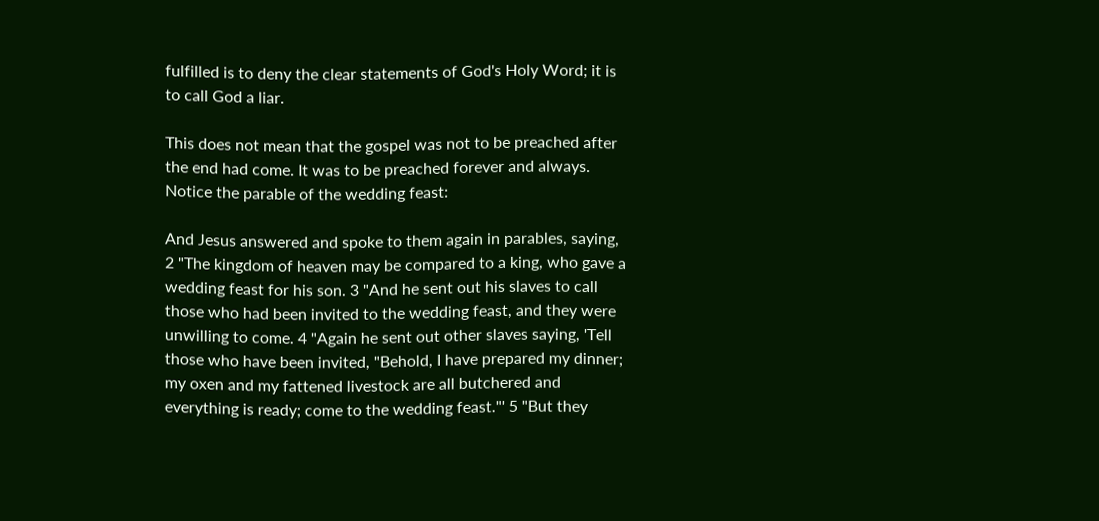fulfilled is to deny the clear statements of God's Holy Word; it is to call God a liar.

This does not mean that the gospel was not to be preached after the end had come. It was to be preached forever and always. Notice the parable of the wedding feast:

And Jesus answered and spoke to them again in parables, saying, 2 "The kingdom of heaven may be compared to a king, who gave a wedding feast for his son. 3 "And he sent out his slaves to call those who had been invited to the wedding feast, and they were unwilling to come. 4 "Again he sent out other slaves saying, 'Tell those who have been invited, "Behold, I have prepared my dinner; my oxen and my fattened livestock are all butchered and everything is ready; come to the wedding feast."' 5 "But they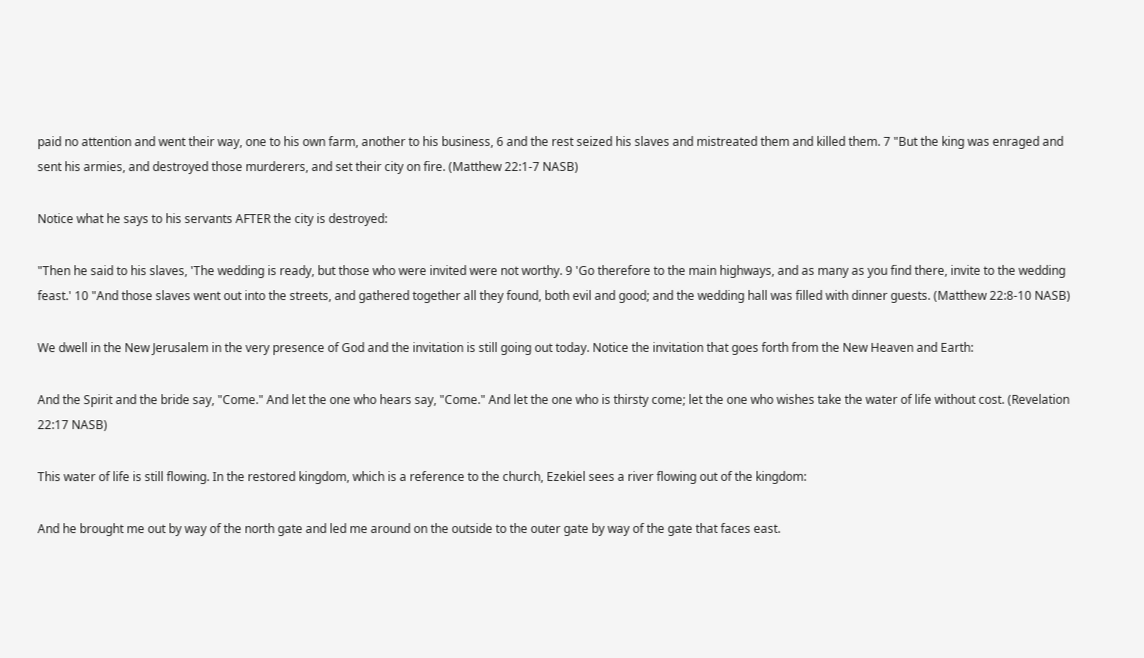paid no attention and went their way, one to his own farm, another to his business, 6 and the rest seized his slaves and mistreated them and killed them. 7 "But the king was enraged and sent his armies, and destroyed those murderers, and set their city on fire. (Matthew 22:1-7 NASB)

Notice what he says to his servants AFTER the city is destroyed:

"Then he said to his slaves, 'The wedding is ready, but those who were invited were not worthy. 9 'Go therefore to the main highways, and as many as you find there, invite to the wedding feast.' 10 "And those slaves went out into the streets, and gathered together all they found, both evil and good; and the wedding hall was filled with dinner guests. (Matthew 22:8-10 NASB)

We dwell in the New Jerusalem in the very presence of God and the invitation is still going out today. Notice the invitation that goes forth from the New Heaven and Earth:

And the Spirit and the bride say, "Come." And let the one who hears say, "Come." And let the one who is thirsty come; let the one who wishes take the water of life without cost. (Revelation 22:17 NASB)

This water of life is still flowing. In the restored kingdom, which is a reference to the church, Ezekiel sees a river flowing out of the kingdom:

And he brought me out by way of the north gate and led me around on the outside to the outer gate by way of the gate that faces east.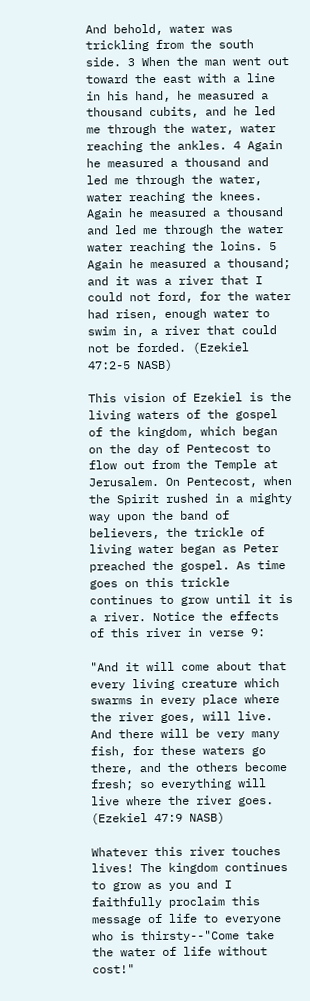And behold, water was trickling from the south side. 3 When the man went out toward the east with a line in his hand, he measured a thousand cubits, and he led me through the water, water reaching the ankles. 4 Again he measured a thousand and led me through the water, water reaching the knees. Again he measured a thousand and led me through the water water reaching the loins. 5 Again he measured a thousand; and it was a river that I could not ford, for the water had risen, enough water to swim in, a river that could not be forded. (Ezekiel 47:2-5 NASB)

This vision of Ezekiel is the living waters of the gospel of the kingdom, which began on the day of Pentecost to flow out from the Temple at Jerusalem. On Pentecost, when the Spirit rushed in a mighty way upon the band of believers, the trickle of living water began as Peter preached the gospel. As time goes on this trickle continues to grow until it is a river. Notice the effects of this river in verse 9:

"And it will come about that every living creature which swarms in every place where the river goes, will live. And there will be very many fish, for these waters go there, and the others become fresh; so everything will live where the river goes. (Ezekiel 47:9 NASB)

Whatever this river touches lives! The kingdom continues to grow as you and I faithfully proclaim this message of life to everyone who is thirsty--"Come take the water of life without cost!"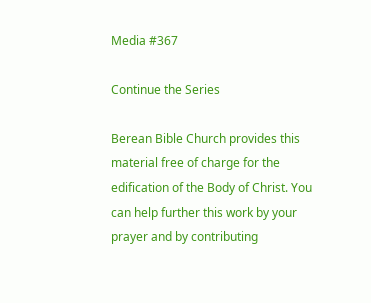Media #367

Continue the Series

Berean Bible Church provides this material free of charge for the edification of the Body of Christ. You can help further this work by your prayer and by contributing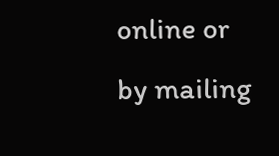online or by mailing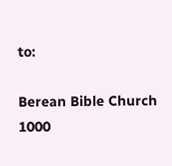to:

Berean Bible Church
1000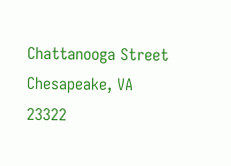Chattanooga Street
Chesapeake, VA 23322